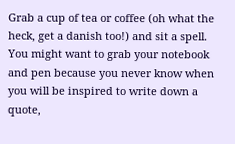Grab a cup of tea or coffee (oh what the heck, get a danish too!) and sit a spell. You might want to grab your notebook and pen because you never know when you will be inspired to write down a quote,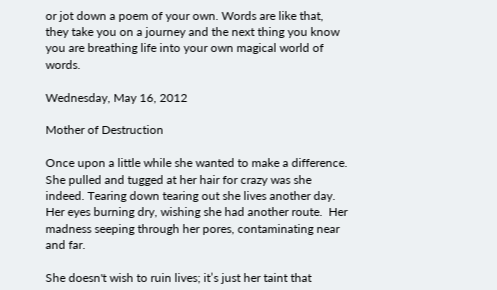or jot down a poem of your own. Words are like that, they take you on a journey and the next thing you know you are breathing life into your own magical world of words.

Wednesday, May 16, 2012

Mother of Destruction

Once upon a little while she wanted to make a difference.  She pulled and tugged at her hair for crazy was she indeed. Tearing down tearing out she lives another day. Her eyes burning dry, wishing she had another route.  Her madness seeping through her pores, contaminating near and far.

She doesn't wish to ruin lives; it’s just her taint that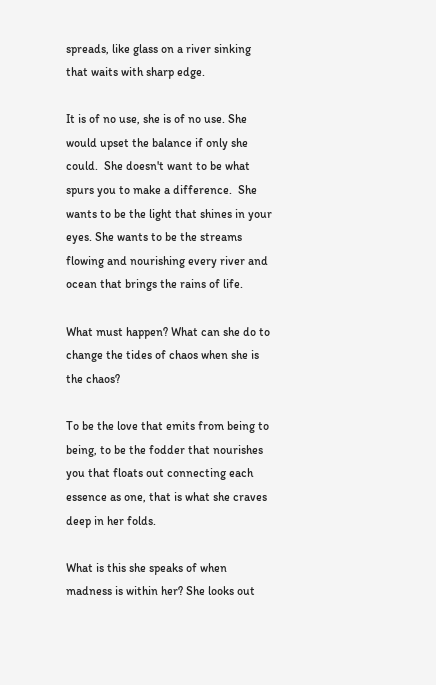spreads, like glass on a river sinking that waits with sharp edge.

It is of no use, she is of no use. She would upset the balance if only she could.  She doesn't want to be what spurs you to make a difference.  She wants to be the light that shines in your eyes. She wants to be the streams flowing and nourishing every river and ocean that brings the rains of life.

What must happen? What can she do to change the tides of chaos when she is the chaos?

To be the love that emits from being to being, to be the fodder that nourishes you that floats out connecting each essence as one, that is what she craves deep in her folds.

What is this she speaks of when madness is within her? She looks out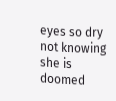eyes so dry not knowing she is doomed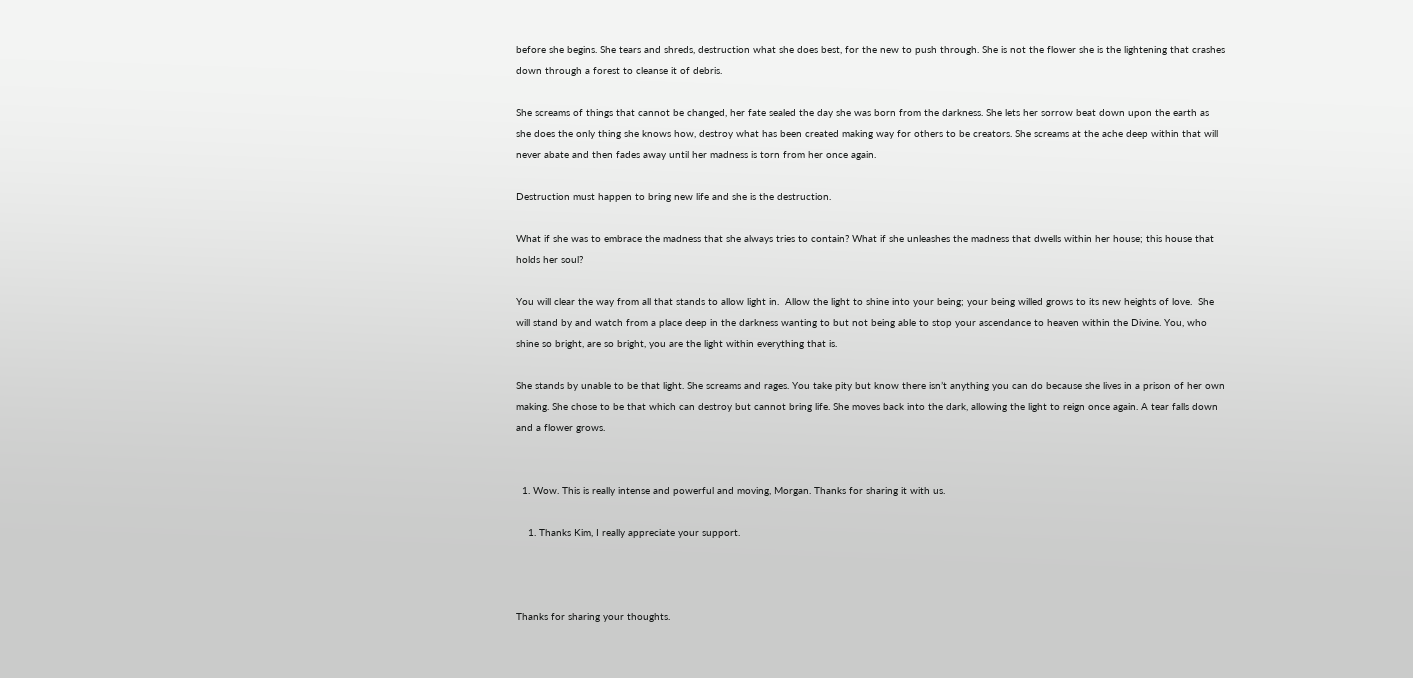before she begins. She tears and shreds, destruction what she does best, for the new to push through. She is not the flower she is the lightening that crashes down through a forest to cleanse it of debris.

She screams of things that cannot be changed, her fate sealed the day she was born from the darkness. She lets her sorrow beat down upon the earth as she does the only thing she knows how, destroy what has been created making way for others to be creators. She screams at the ache deep within that will never abate and then fades away until her madness is torn from her once again.

Destruction must happen to bring new life and she is the destruction.

What if she was to embrace the madness that she always tries to contain? What if she unleashes the madness that dwells within her house; this house that holds her soul?

You will clear the way from all that stands to allow light in.  Allow the light to shine into your being; your being willed grows to its new heights of love.  She will stand by and watch from a place deep in the darkness wanting to but not being able to stop your ascendance to heaven within the Divine. You, who shine so bright, are so bright, you are the light within everything that is.

She stands by unable to be that light. She screams and rages. You take pity but know there isn’t anything you can do because she lives in a prison of her own making. She chose to be that which can destroy but cannot bring life. She moves back into the dark, allowing the light to reign once again. A tear falls down and a flower grows.


  1. Wow. This is really intense and powerful and moving, Morgan. Thanks for sharing it with us.

    1. Thanks Kim, I really appreciate your support.



Thanks for sharing your thoughts.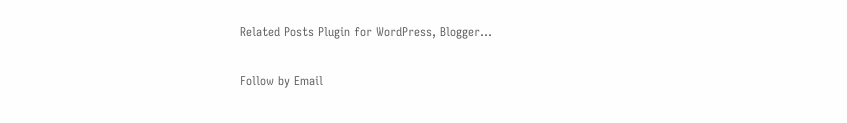Related Posts Plugin for WordPress, Blogger...

Follow by Email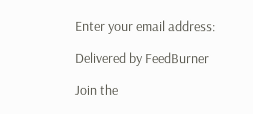Enter your email address:

Delivered by FeedBurner

Join the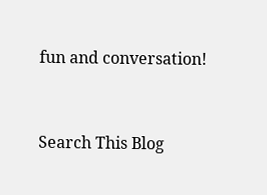fun and conversation!


Search This Blog